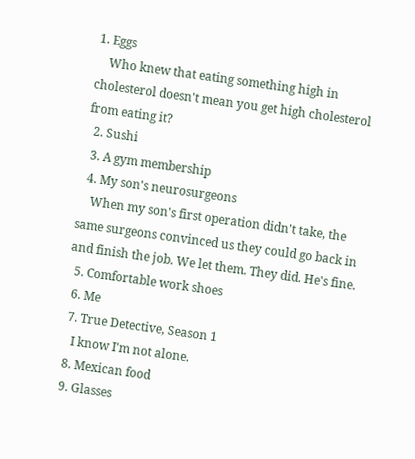1. Eggs
    Who knew that eating something high in cholesterol doesn't mean you get high cholesterol from eating it?
  2. Sushi
  3. A gym membership
  4. My son's neurosurgeons
    When my son's first operation didn't take, the same surgeons convinced us they could go back in and finish the job. We let them. They did. He's fine.
  5. Comfortable work shoes
  6. Me
  7. True Detective, Season 1
    I know I'm not alone.
  8. Mexican food
  9. Glasses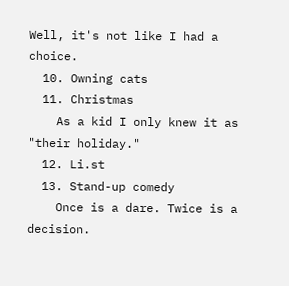Well, it's not like I had a choice.
  10. Owning cats
  11. Christmas
    As a kid I only knew it as "their holiday."
  12. Li.st
  13. Stand-up comedy
    Once is a dare. Twice is a decision.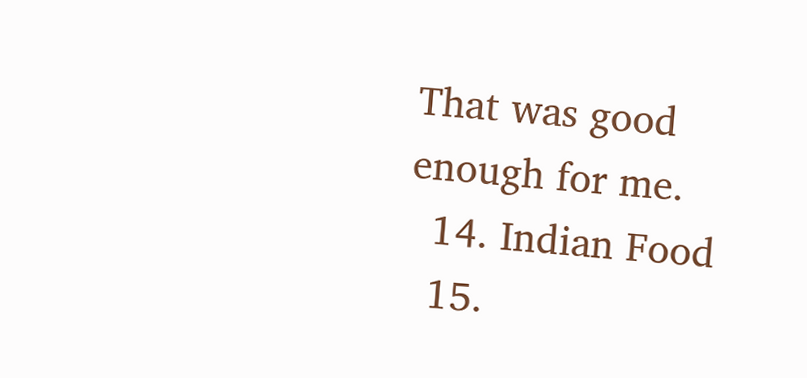That was good enough for me.
  14. Indian Food
  15.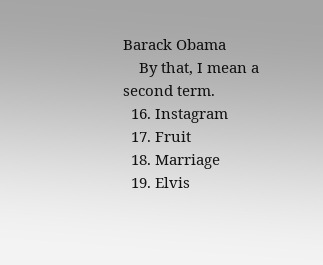Barack Obama
    By that, I mean a second term.
  16. Instagram
  17. Fruit
  18. Marriage
  19. Elvis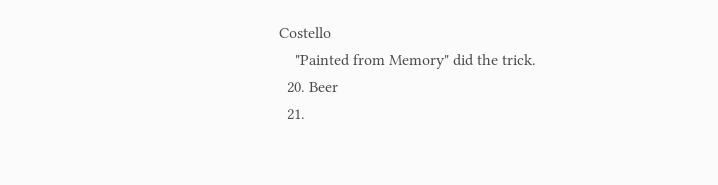Costello
    "Painted from Memory" did the trick.
  20. Beer
  21.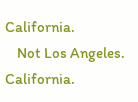California.
    Not Los Angeles. California.